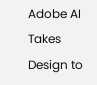Adobe AI Takes Design to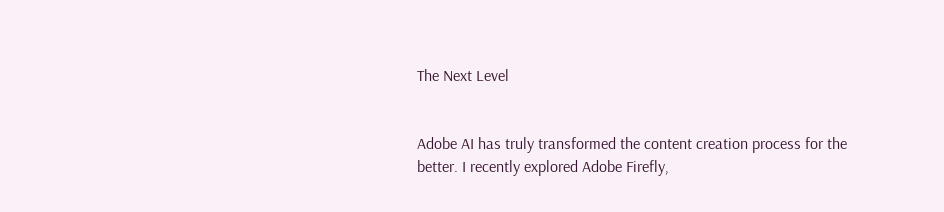The Next Level


Adobe AI has truly transformed the content creation process for the better. I recently explored Adobe Firefly,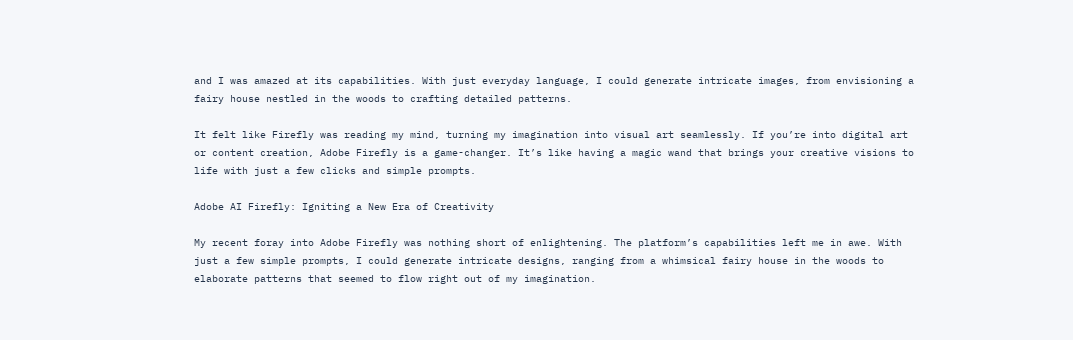and I was amazed at its capabilities. With just everyday language, I could generate intricate images, from envisioning a fairy house nestled in the woods to crafting detailed patterns.

It felt like Firefly was reading my mind, turning my imagination into visual art seamlessly. If you’re into digital art or content creation, Adobe Firefly is a game-changer. It’s like having a magic wand that brings your creative visions to life with just a few clicks and simple prompts.

Adobe AI Firefly: Igniting a New Era of Creativity

My recent foray into Adobe Firefly was nothing short of enlightening. The platform’s capabilities left me in awe. With just a few simple prompts, I could generate intricate designs, ranging from a whimsical fairy house in the woods to elaborate patterns that seemed to flow right out of my imagination.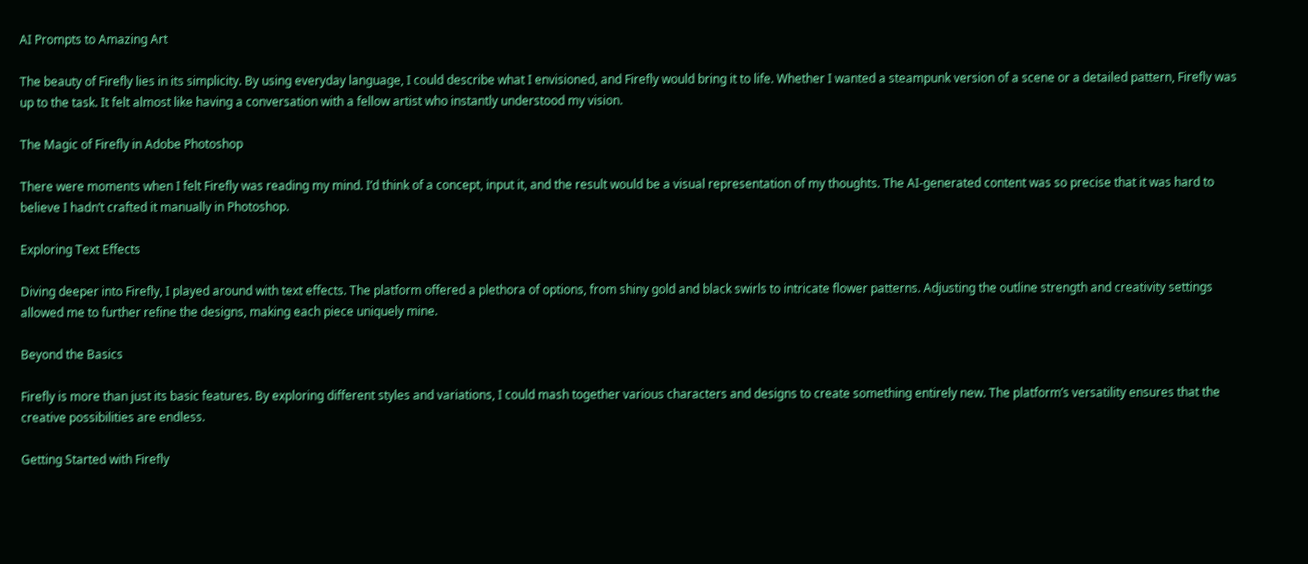AI Prompts to Amazing Art

The beauty of Firefly lies in its simplicity. By using everyday language, I could describe what I envisioned, and Firefly would bring it to life. Whether I wanted a steampunk version of a scene or a detailed pattern, Firefly was up to the task. It felt almost like having a conversation with a fellow artist who instantly understood my vision.

The Magic of Firefly in Adobe Photoshop

There were moments when I felt Firefly was reading my mind. I’d think of a concept, input it, and the result would be a visual representation of my thoughts. The AI-generated content was so precise that it was hard to believe I hadn’t crafted it manually in Photoshop.

Exploring Text Effects

Diving deeper into Firefly, I played around with text effects. The platform offered a plethora of options, from shiny gold and black swirls to intricate flower patterns. Adjusting the outline strength and creativity settings allowed me to further refine the designs, making each piece uniquely mine.

Beyond the Basics

Firefly is more than just its basic features. By exploring different styles and variations, I could mash together various characters and designs to create something entirely new. The platform’s versatility ensures that the creative possibilities are endless.

Getting Started with Firefly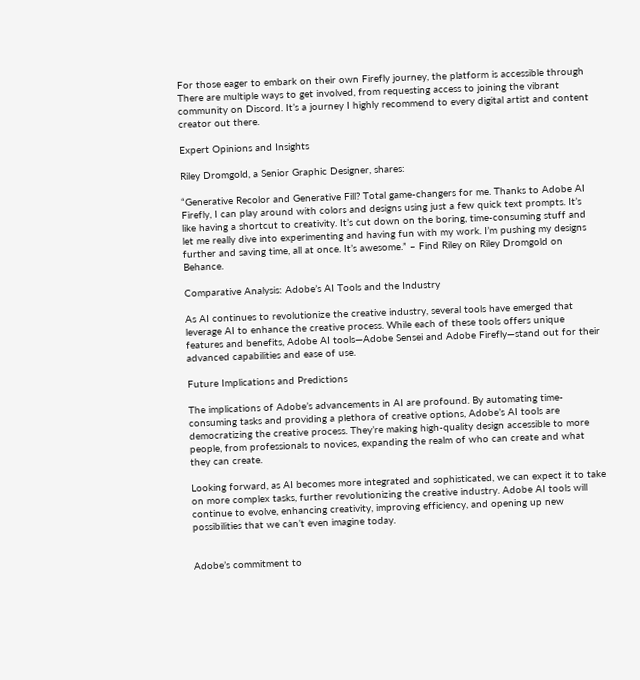For those eager to embark on their own Firefly journey, the platform is accessible through There are multiple ways to get involved, from requesting access to joining the vibrant community on Discord. It’s a journey I highly recommend to every digital artist and content creator out there.

Expert Opinions and Insights

Riley Dromgold, a Senior Graphic Designer, shares:

“Generative Recolor and Generative Fill? Total game-changers for me. Thanks to Adobe AI Firefly, I can play around with colors and designs using just a few quick text prompts. It’s like having a shortcut to creativity. It’s cut down on the boring, time-consuming stuff and let me really dive into experimenting and having fun with my work. I’m pushing my designs further and saving time, all at once. It’s awesome.” – Find Riley on Riley Dromgold on Behance.

Comparative Analysis: Adobe’s AI Tools and the Industry

As AI continues to revolutionize the creative industry, several tools have emerged that leverage AI to enhance the creative process. While each of these tools offers unique features and benefits, Adobe AI tools—Adobe Sensei and Adobe Firefly—stand out for their advanced capabilities and ease of use.

Future Implications and Predictions

The implications of Adobe’s advancements in AI are profound. By automating time-consuming tasks and providing a plethora of creative options, Adobe’s AI tools are democratizing the creative process. They’re making high-quality design accessible to more people, from professionals to novices, expanding the realm of who can create and what they can create.

Looking forward, as AI becomes more integrated and sophisticated, we can expect it to take on more complex tasks, further revolutionizing the creative industry. Adobe AI tools will continue to evolve, enhancing creativity, improving efficiency, and opening up new possibilities that we can’t even imagine today.


Adobe’s commitment to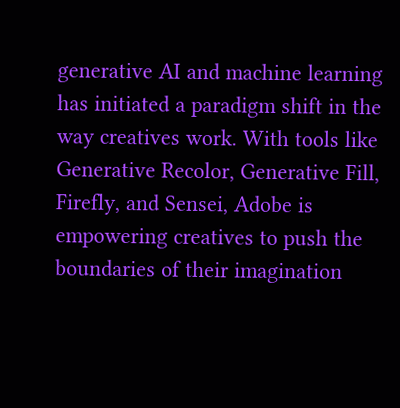generative AI and machine learning has initiated a paradigm shift in the way creatives work. With tools like Generative Recolor, Generative Fill, Firefly, and Sensei, Adobe is empowering creatives to push the boundaries of their imagination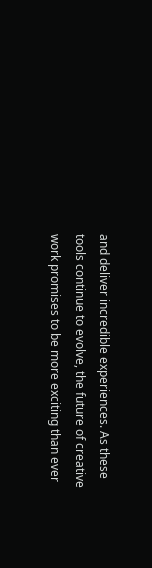and deliver incredible experiences. As these tools continue to evolve, the future of creative work promises to be more exciting than ever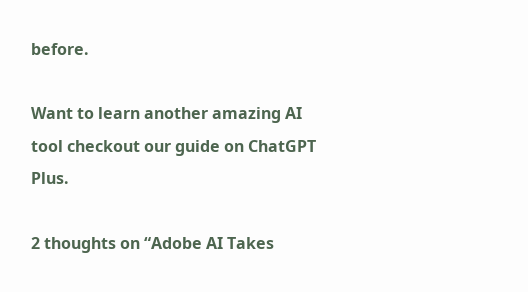before.

Want to learn another amazing AI tool checkout our guide on ChatGPT Plus.

2 thoughts on “Adobe AI Takes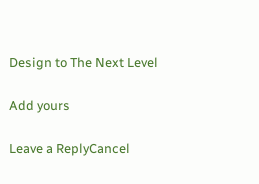Design to The Next Level

Add yours

Leave a ReplyCancel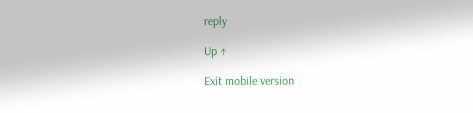reply

Up ↑

Exit mobile version